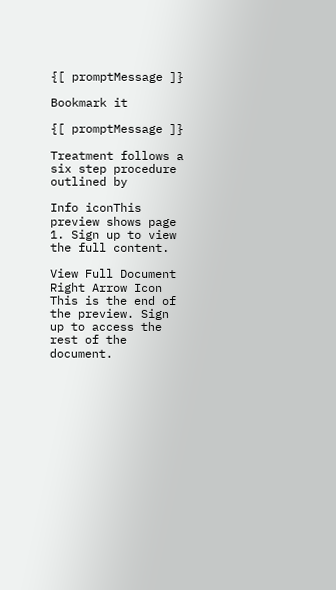{[ promptMessage ]}

Bookmark it

{[ promptMessage ]}

Treatment follows a six step procedure outlined by

Info iconThis preview shows page 1. Sign up to view the full content.

View Full Document Right Arrow Icon
This is the end of the preview. Sign up to access the rest of the document.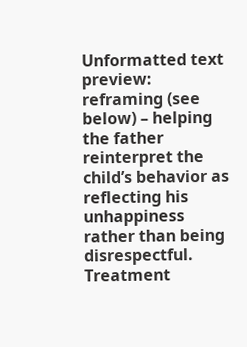Unformatted text preview: reframing (see below) – helping the father reinterpret the child’s behavior as reflecting his unhappiness rather than being disrespectful. Treatment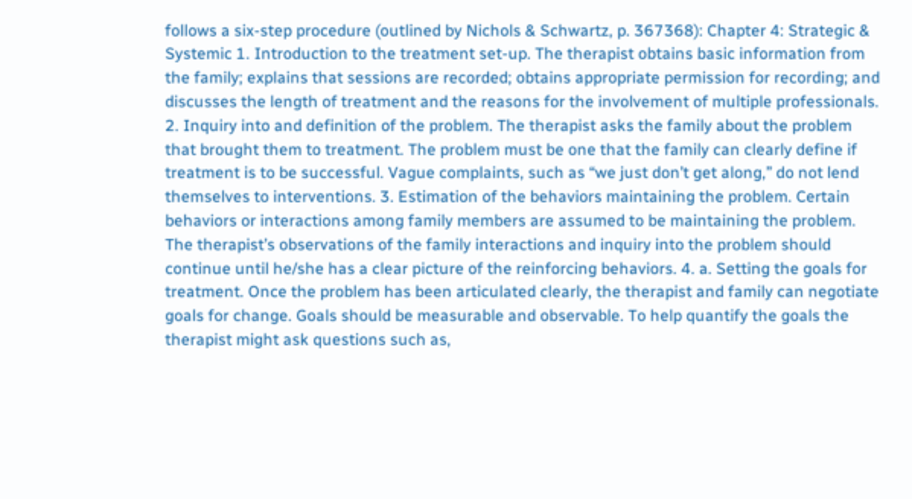follows a six-step procedure (outlined by Nichols & Schwartz, p. 367368): Chapter 4: Strategic & Systemic 1. Introduction to the treatment set-up. The therapist obtains basic information from the family; explains that sessions are recorded; obtains appropriate permission for recording; and discusses the length of treatment and the reasons for the involvement of multiple professionals. 2. Inquiry into and definition of the problem. The therapist asks the family about the problem that brought them to treatment. The problem must be one that the family can clearly define if treatment is to be successful. Vague complaints, such as “we just don’t get along,” do not lend themselves to interventions. 3. Estimation of the behaviors maintaining the problem. Certain behaviors or interactions among family members are assumed to be maintaining the problem. The therapist’s observations of the family interactions and inquiry into the problem should continue until he/she has a clear picture of the reinforcing behaviors. 4. a. Setting the goals for treatment. Once the problem has been articulated clearly, the therapist and family can negotiate goals for change. Goals should be measurable and observable. To help quantify the goals the therapist might ask questions such as,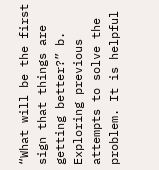“What will be the first sign that things are getting better?” b. Exploring previous attempts to solve the problem. It is helpful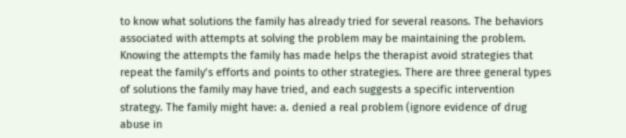to know what solutions the family has already tried for several reasons. The behaviors associated with attempts at solving the problem may be maintaining the problem. Knowing the attempts the family has made helps the therapist avoid strategies that repeat the family’s efforts and points to other strategies. There are three general types of solutions the family may have tried, and each suggests a specific intervention strategy. The family might have: a. denied a real problem (ignore evidence of drug abuse in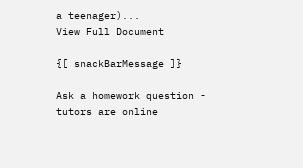a teenager)...
View Full Document

{[ snackBarMessage ]}

Ask a homework question - tutors are online